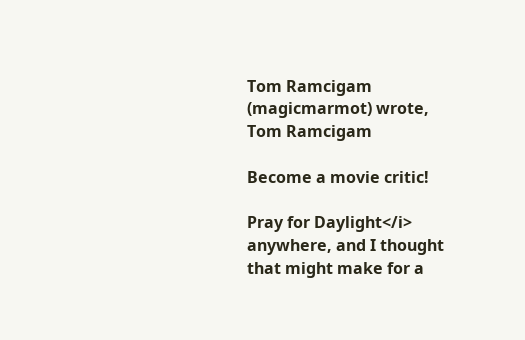Tom Ramcigam (magicmarmot) wrote,
Tom Ramcigam

Become a movie critic!

Pray for Daylight</i> anywhere, and I thought that might make for a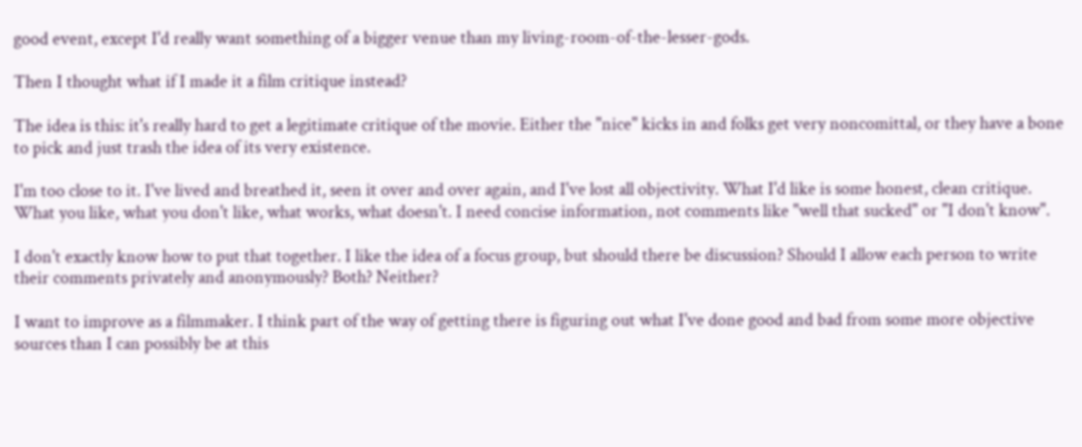good event, except I'd really want something of a bigger venue than my living-room-of-the-lesser-gods.

Then I thought what if I made it a film critique instead?

The idea is this: it's really hard to get a legitimate critique of the movie. Either the "nice" kicks in and folks get very noncomittal, or they have a bone to pick and just trash the idea of its very existence.

I'm too close to it. I've lived and breathed it, seen it over and over again, and I've lost all objectivity. What I'd like is some honest, clean critique. What you like, what you don't like, what works, what doesn't. I need concise information, not comments like "well that sucked" or "I don't know".

I don't exactly know how to put that together. I like the idea of a focus group, but should there be discussion? Should I allow each person to write their comments privately and anonymously? Both? Neither?

I want to improve as a filmmaker. I think part of the way of getting there is figuring out what I've done good and bad from some more objective sources than I can possibly be at this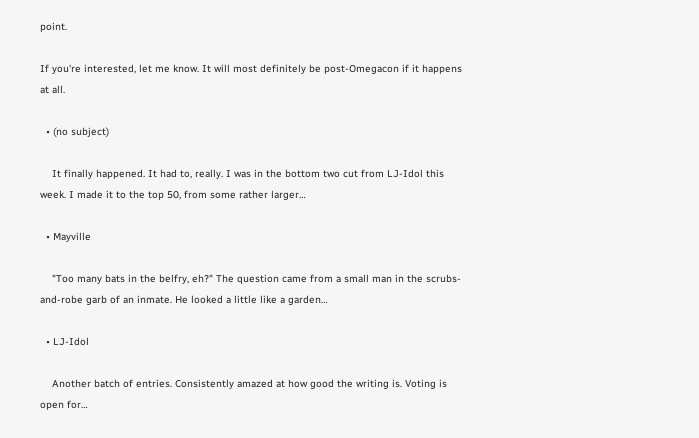point.

If you're interested, let me know. It will most definitely be post-Omegacon if it happens at all.

  • (no subject)

    It finally happened. It had to, really. I was in the bottom two cut from LJ-Idol this week. I made it to the top 50, from some rather larger…

  • Mayville

    "Too many bats in the belfry, eh?" The question came from a small man in the scrubs-and-robe garb of an inmate. He looked a little like a garden…

  • LJ-Idol

    Another batch of entries. Consistently amazed at how good the writing is. Voting is open for…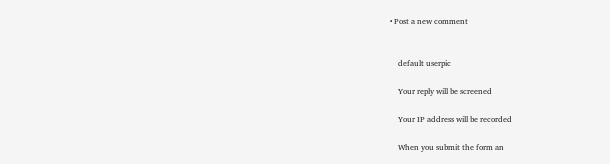• Post a new comment


    default userpic

    Your reply will be screened

    Your IP address will be recorded

    When you submit the form an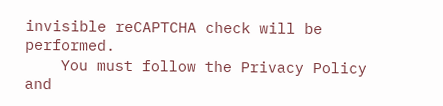invisible reCAPTCHA check will be performed.
    You must follow the Privacy Policy and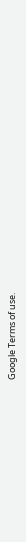Google Terms of use.